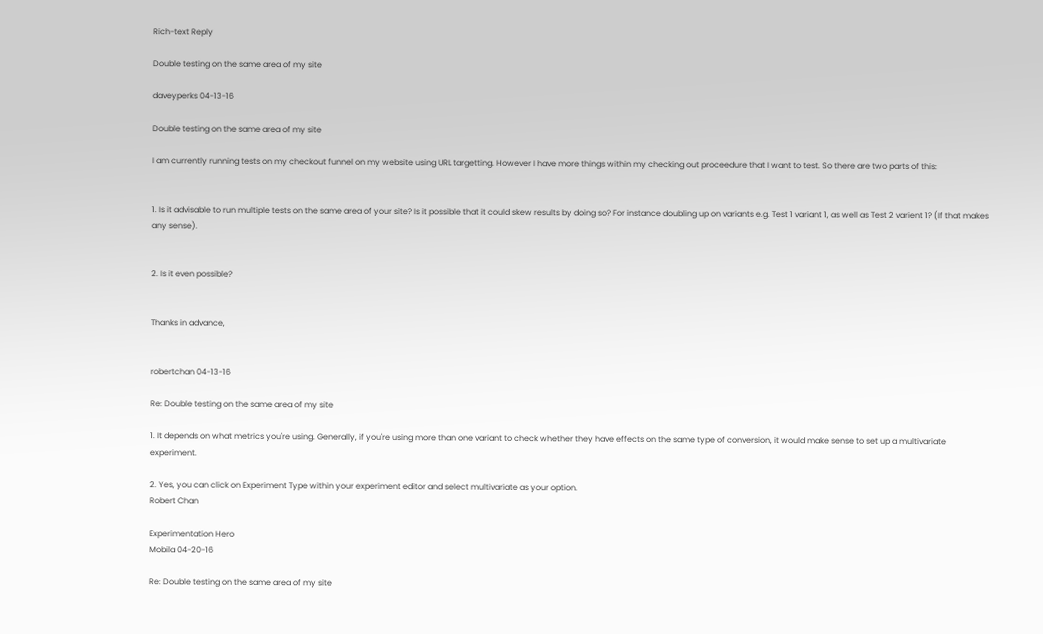Rich-text Reply

Double testing on the same area of my site

daveyperks 04-13-16

Double testing on the same area of my site

I am currently running tests on my checkout funnel on my website using URL targetting. However I have more things within my checking out proceedure that I want to test. So there are two parts of this:


1. Is it advisable to run multiple tests on the same area of your site? Is it possible that it could skew results by doing so? For instance doubling up on variants e.g. Test 1 variant 1, as well as Test 2 varient 1? (If that makes any sense).


2. Is it even possible?


Thanks in advance,


robertchan 04-13-16

Re: Double testing on the same area of my site

1. It depends on what metrics you're using. Generally, if you're using more than one variant to check whether they have effects on the same type of conversion, it would make sense to set up a multivariate experiment.

2. Yes, you can click on Experiment Type within your experiment editor and select multivariate as your option.
Robert Chan

Experimentation Hero
Mobila 04-20-16

Re: Double testing on the same area of my site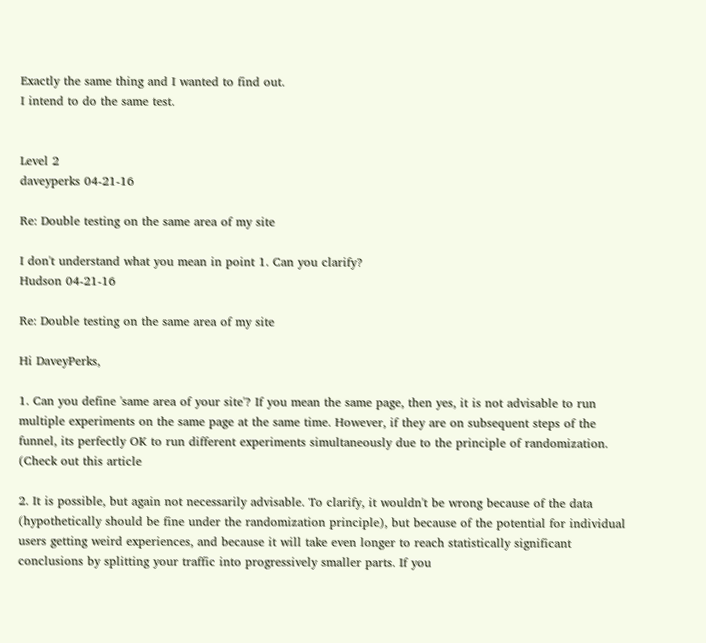Exactly the same thing and I wanted to find out.
I intend to do the same test.


Level 2
daveyperks 04-21-16

Re: Double testing on the same area of my site

I don't understand what you mean in point 1. Can you clarify?
Hudson 04-21-16

Re: Double testing on the same area of my site

Hi DaveyPerks,

1. Can you define 'same area of your site'? If you mean the same page, then yes, it is not advisable to run multiple experiments on the same page at the same time. However, if they are on subsequent steps of the funnel, its perfectly OK to run different experiments simultaneously due to the principle of randomization. (Check out this article

2. It is possible, but again not necessarily advisable. To clarify, it wouldn't be wrong because of the data (hypothetically should be fine under the randomization principle), but because of the potential for individual users getting weird experiences, and because it will take even longer to reach statistically significant conclusions by splitting your traffic into progressively smaller parts. If you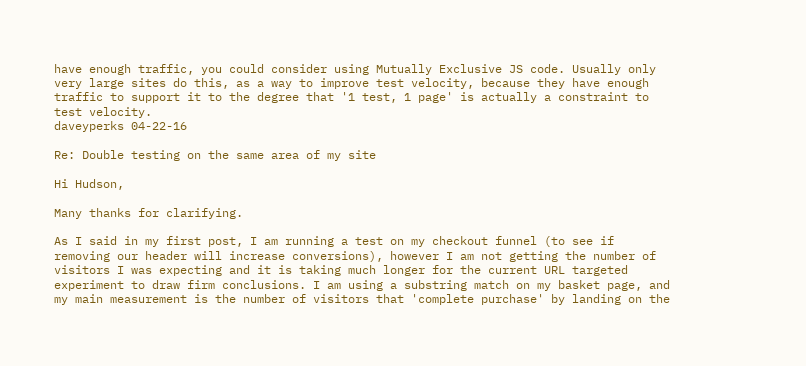have enough traffic, you could consider using Mutually Exclusive JS code. Usually only very large sites do this, as a way to improve test velocity, because they have enough traffic to support it to the degree that '1 test, 1 page' is actually a constraint to test velocity.
daveyperks 04-22-16

Re: Double testing on the same area of my site

Hi Hudson,

Many thanks for clarifying.

As I said in my first post, I am running a test on my checkout funnel (to see if removing our header will increase conversions), however I am not getting the number of visitors I was expecting and it is taking much longer for the current URL targeted experiment to draw firm conclusions. I am using a substring match on my basket page, and my main measurement is the number of visitors that 'complete purchase' by landing on the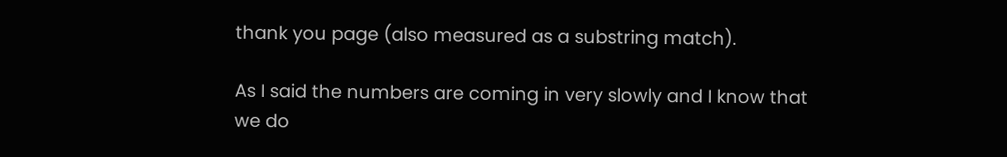thank you page (also measured as a substring match).

As I said the numbers are coming in very slowly and I know that we do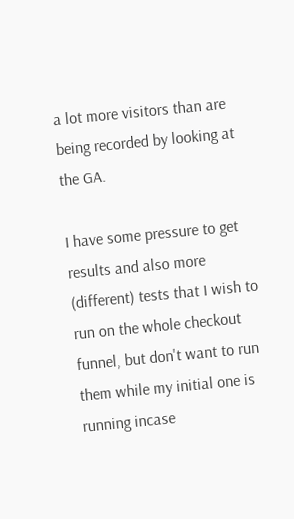a lot more visitors than are being recorded by looking at the GA.

I have some pressure to get results and also more (different) tests that I wish to run on the whole checkout funnel, but don't want to run them while my initial one is running incase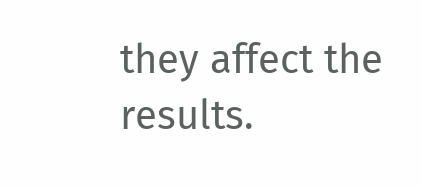they affect the results.